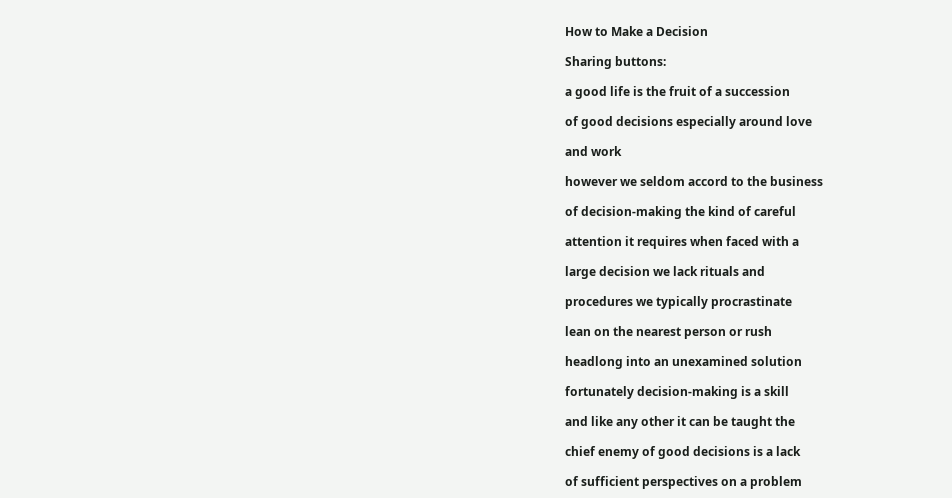How to Make a Decision

Sharing buttons:

a good life is the fruit of a succession

of good decisions especially around love

and work

however we seldom accord to the business

of decision-making the kind of careful

attention it requires when faced with a

large decision we lack rituals and

procedures we typically procrastinate

lean on the nearest person or rush

headlong into an unexamined solution

fortunately decision-making is a skill

and like any other it can be taught the

chief enemy of good decisions is a lack

of sufficient perspectives on a problem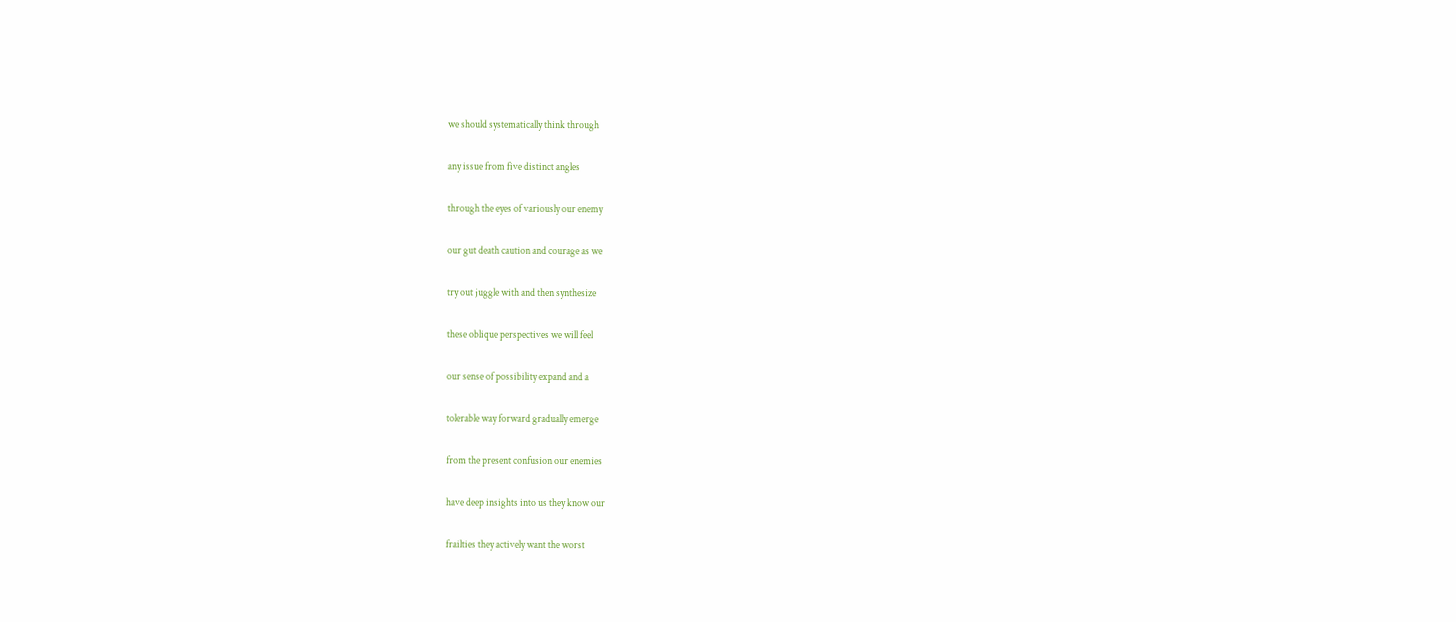we should systematically think through

any issue from five distinct angles

through the eyes of variously our enemy

our gut death caution and courage as we

try out juggle with and then synthesize

these oblique perspectives we will feel

our sense of possibility expand and a

tolerable way forward gradually emerge

from the present confusion our enemies

have deep insights into us they know our

frailties they actively want the worst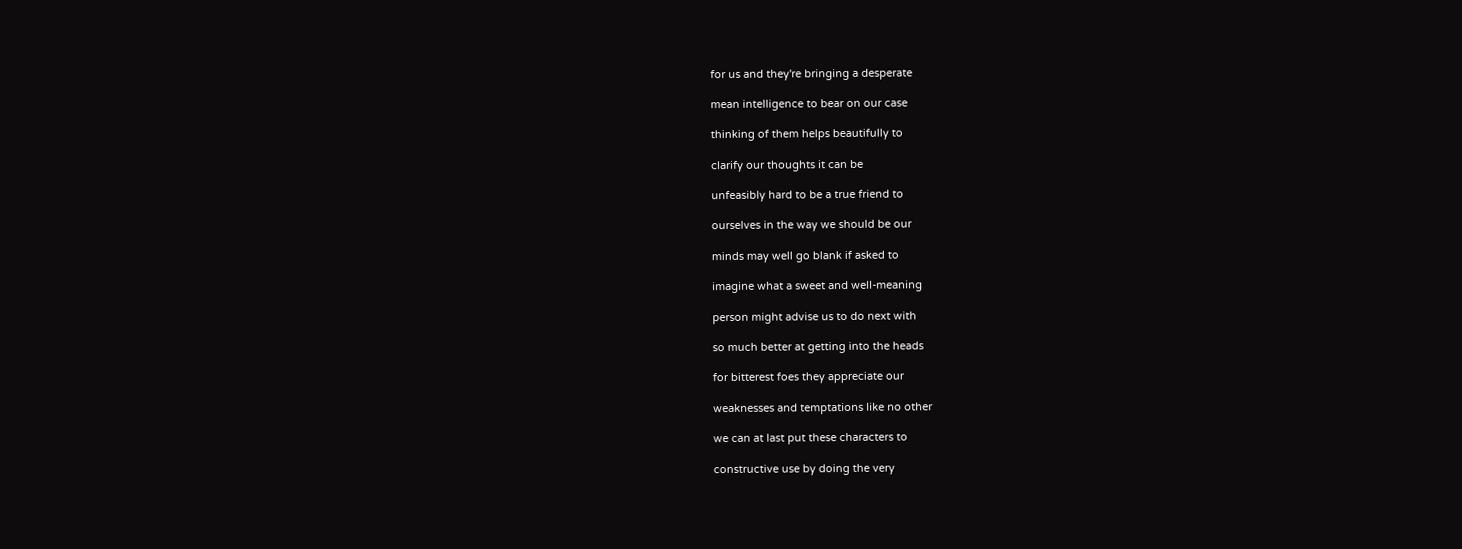for us and they're bringing a desperate

mean intelligence to bear on our case

thinking of them helps beautifully to

clarify our thoughts it can be

unfeasibly hard to be a true friend to

ourselves in the way we should be our

minds may well go blank if asked to

imagine what a sweet and well-meaning

person might advise us to do next with

so much better at getting into the heads

for bitterest foes they appreciate our

weaknesses and temptations like no other

we can at last put these characters to

constructive use by doing the very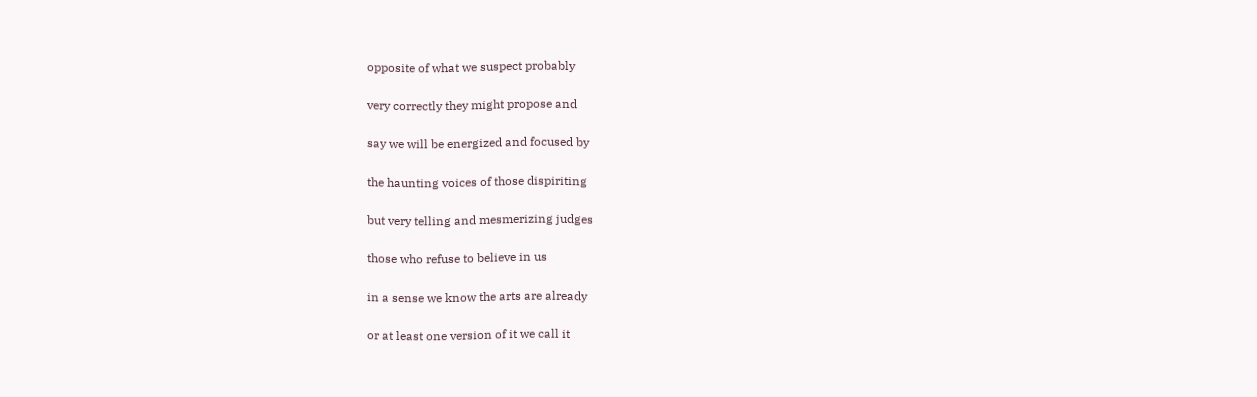opposite of what we suspect probably

very correctly they might propose and

say we will be energized and focused by

the haunting voices of those dispiriting

but very telling and mesmerizing judges

those who refuse to believe in us

in a sense we know the arts are already

or at least one version of it we call it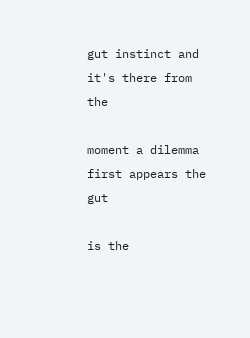gut instinct and it's there from the

moment a dilemma first appears the gut

is the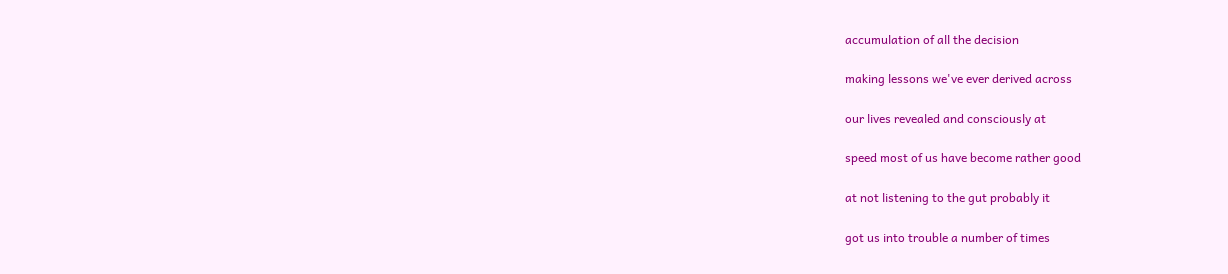accumulation of all the decision

making lessons we've ever derived across

our lives revealed and consciously at

speed most of us have become rather good

at not listening to the gut probably it

got us into trouble a number of times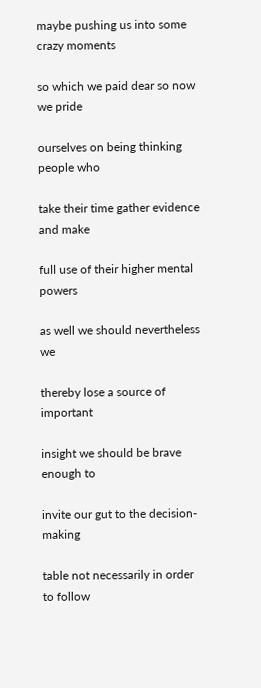maybe pushing us into some crazy moments

so which we paid dear so now we pride

ourselves on being thinking people who

take their time gather evidence and make

full use of their higher mental powers

as well we should nevertheless we

thereby lose a source of important

insight we should be brave enough to

invite our gut to the decision-making

table not necessarily in order to follow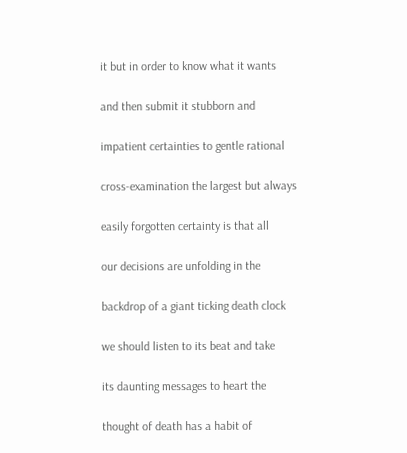it but in order to know what it wants

and then submit it stubborn and

impatient certainties to gentle rational

cross-examination the largest but always

easily forgotten certainty is that all

our decisions are unfolding in the

backdrop of a giant ticking death clock

we should listen to its beat and take

its daunting messages to heart the

thought of death has a habit of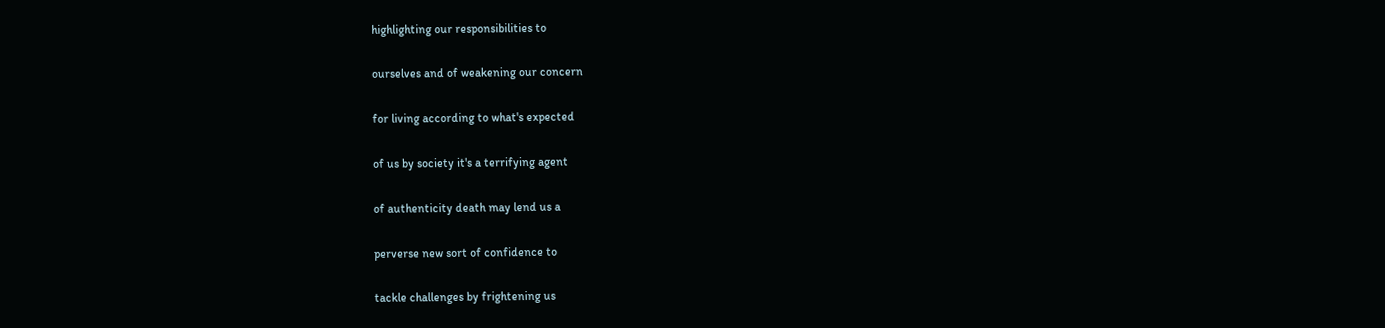highlighting our responsibilities to

ourselves and of weakening our concern

for living according to what's expected

of us by society it's a terrifying agent

of authenticity death may lend us a

perverse new sort of confidence to

tackle challenges by frightening us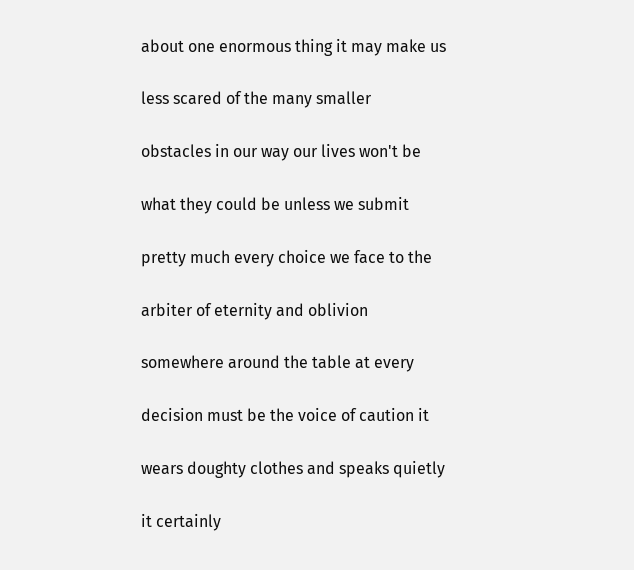about one enormous thing it may make us

less scared of the many smaller

obstacles in our way our lives won't be

what they could be unless we submit

pretty much every choice we face to the

arbiter of eternity and oblivion

somewhere around the table at every

decision must be the voice of caution it

wears doughty clothes and speaks quietly

it certainly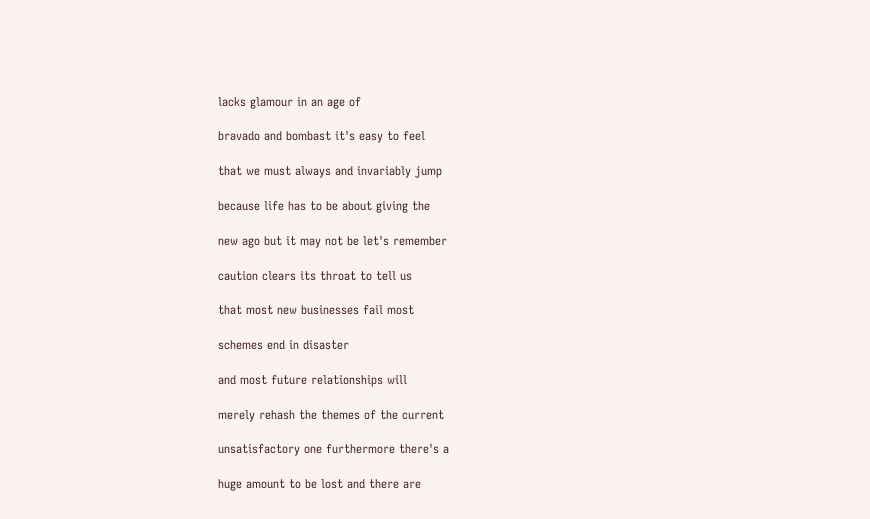lacks glamour in an age of

bravado and bombast it's easy to feel

that we must always and invariably jump

because life has to be about giving the

new ago but it may not be let's remember

caution clears its throat to tell us

that most new businesses fail most

schemes end in disaster

and most future relationships will

merely rehash the themes of the current

unsatisfactory one furthermore there's a

huge amount to be lost and there are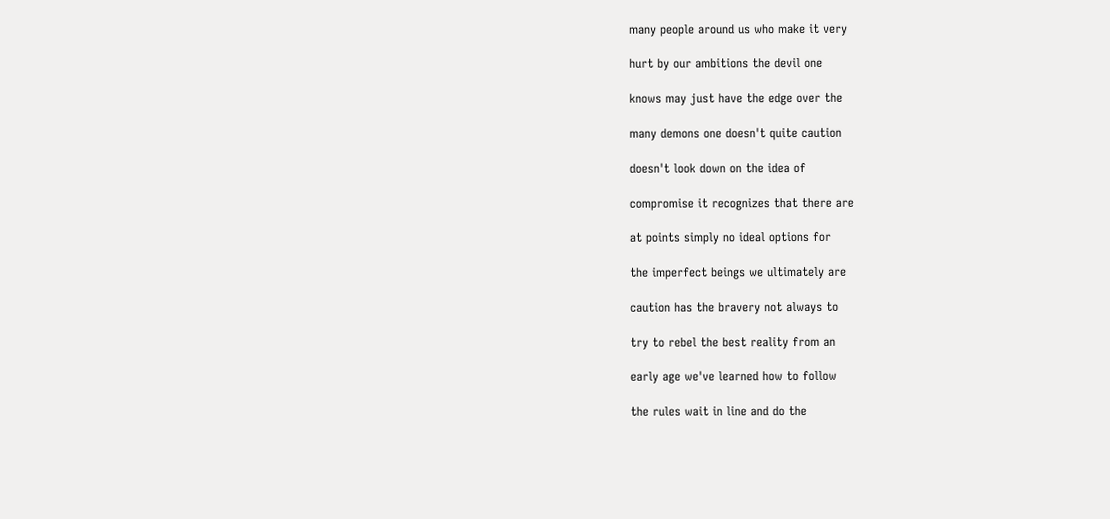many people around us who make it very

hurt by our ambitions the devil one

knows may just have the edge over the

many demons one doesn't quite caution

doesn't look down on the idea of

compromise it recognizes that there are

at points simply no ideal options for

the imperfect beings we ultimately are

caution has the bravery not always to

try to rebel the best reality from an

early age we've learned how to follow

the rules wait in line and do the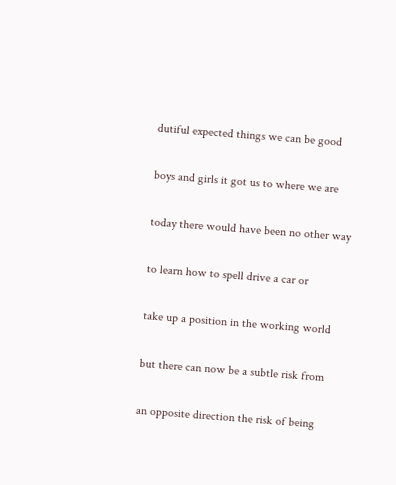dutiful expected things we can be good

boys and girls it got us to where we are

today there would have been no other way

to learn how to spell drive a car or

take up a position in the working world

but there can now be a subtle risk from

an opposite direction the risk of being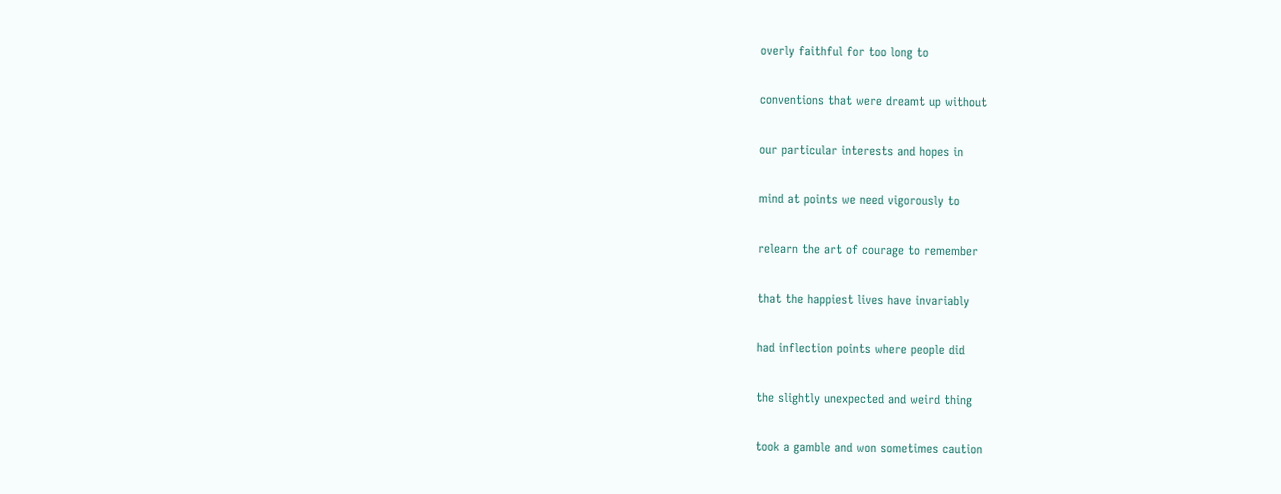overly faithful for too long to

conventions that were dreamt up without

our particular interests and hopes in

mind at points we need vigorously to

relearn the art of courage to remember

that the happiest lives have invariably

had inflection points where people did

the slightly unexpected and weird thing

took a gamble and won sometimes caution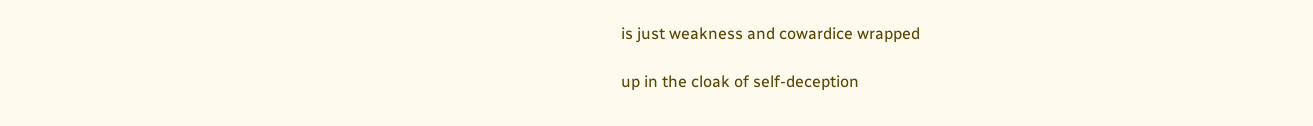is just weakness and cowardice wrapped

up in the cloak of self-deception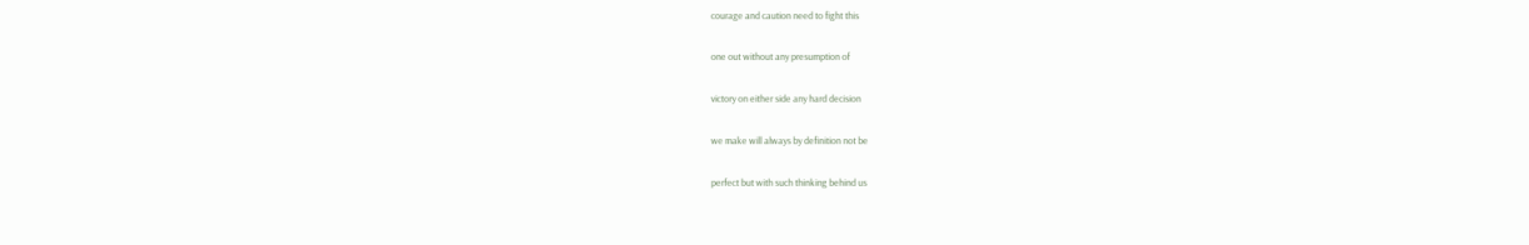courage and caution need to fight this

one out without any presumption of

victory on either side any hard decision

we make will always by definition not be

perfect but with such thinking behind us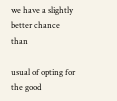we have a slightly better chance than

usual of opting for the good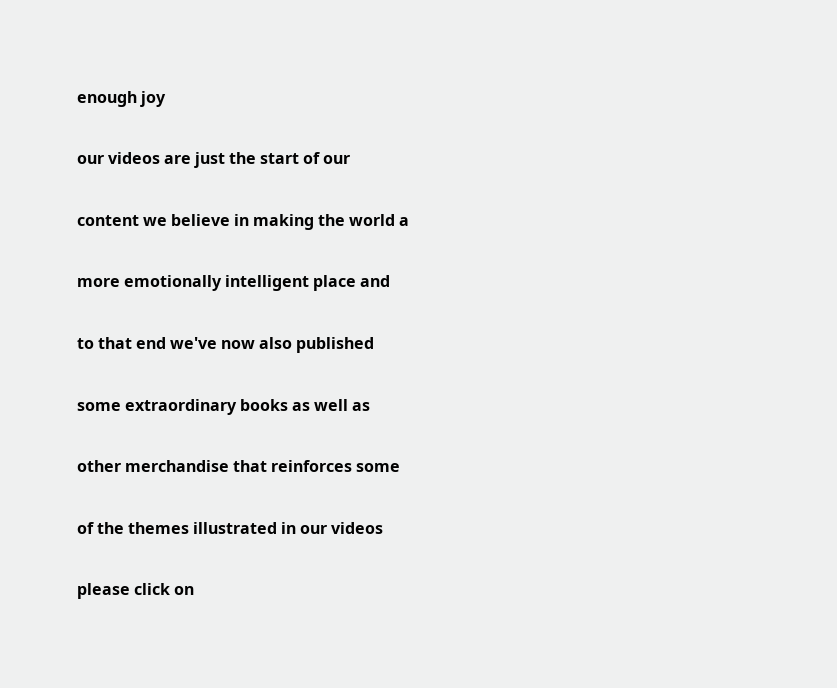enough joy

our videos are just the start of our

content we believe in making the world a

more emotionally intelligent place and

to that end we've now also published

some extraordinary books as well as

other merchandise that reinforces some

of the themes illustrated in our videos

please click on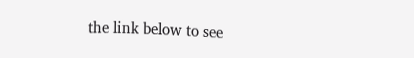the link below to see